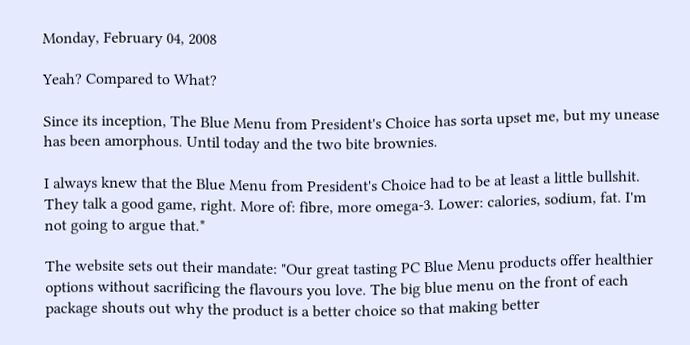Monday, February 04, 2008

Yeah? Compared to What?

Since its inception, The Blue Menu from President's Choice has sorta upset me, but my unease has been amorphous. Until today and the two bite brownies.

I always knew that the Blue Menu from President's Choice had to be at least a little bullshit. They talk a good game, right. More of: fibre, more omega-3. Lower: calories, sodium, fat. I'm not going to argue that.*

The website sets out their mandate: "Our great tasting PC Blue Menu products offer healthier options without sacrificing the flavours you love. The big blue menu on the front of each package shouts out why the product is a better choice so that making better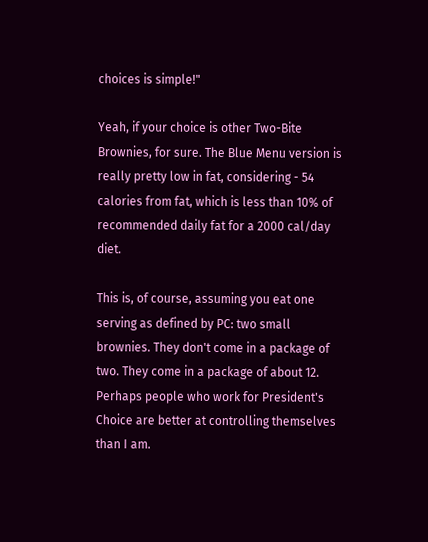choices is simple!"

Yeah, if your choice is other Two-Bite Brownies, for sure. The Blue Menu version is really pretty low in fat, considering - 54 calories from fat, which is less than 10% of recommended daily fat for a 2000 cal/day diet.

This is, of course, assuming you eat one serving as defined by PC: two small brownies. They don't come in a package of two. They come in a package of about 12. Perhaps people who work for President's Choice are better at controlling themselves than I am.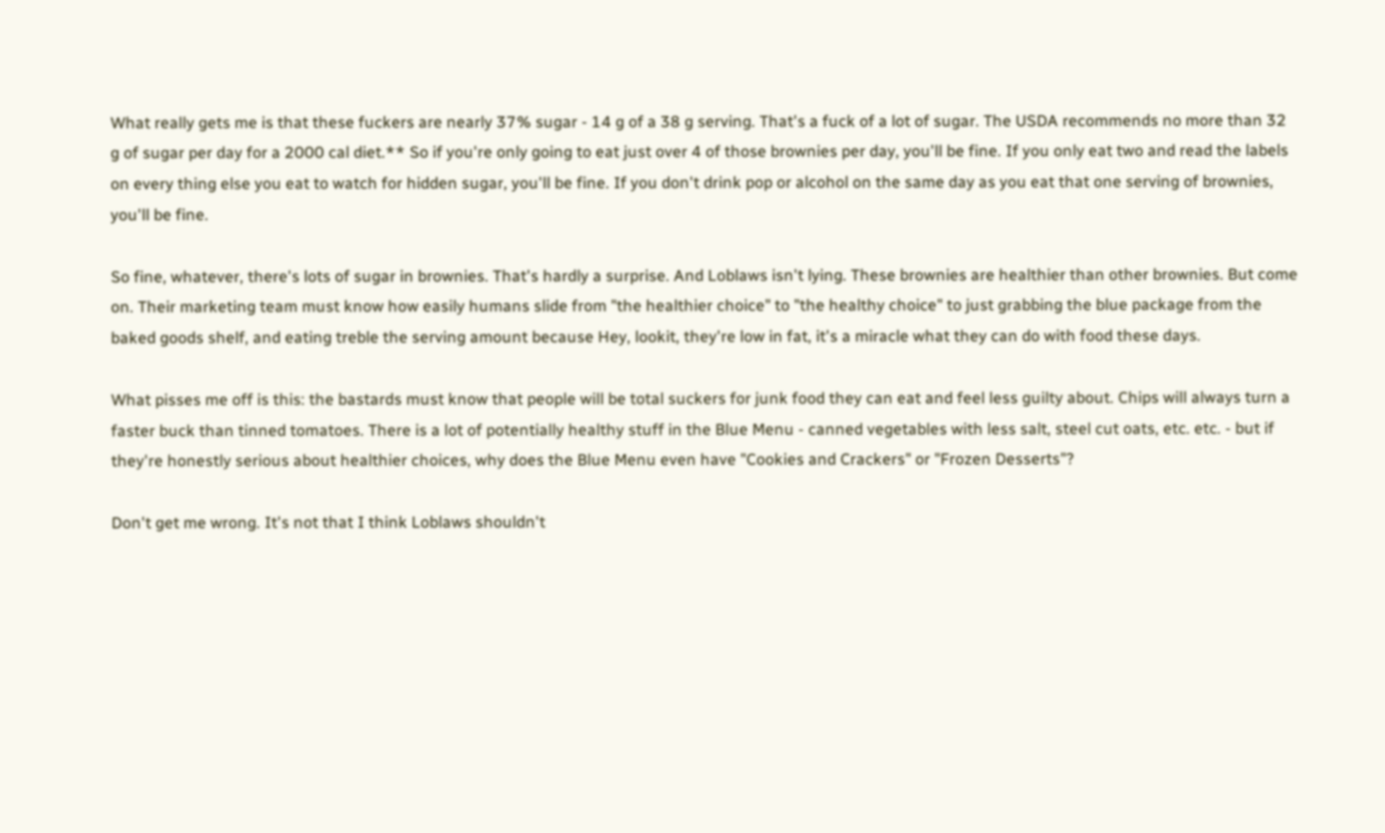What really gets me is that these fuckers are nearly 37% sugar - 14 g of a 38 g serving. That's a fuck of a lot of sugar. The USDA recommends no more than 32 g of sugar per day for a 2000 cal diet.** So if you're only going to eat just over 4 of those brownies per day, you'll be fine. If you only eat two and read the labels on every thing else you eat to watch for hidden sugar, you'll be fine. If you don't drink pop or alcohol on the same day as you eat that one serving of brownies, you'll be fine.

So fine, whatever, there's lots of sugar in brownies. That's hardly a surprise. And Loblaws isn't lying. These brownies are healthier than other brownies. But come on. Their marketing team must know how easily humans slide from "the healthier choice" to "the healthy choice" to just grabbing the blue package from the baked goods shelf, and eating treble the serving amount because Hey, lookit, they're low in fat, it's a miracle what they can do with food these days.

What pisses me off is this: the bastards must know that people will be total suckers for junk food they can eat and feel less guilty about. Chips will always turn a faster buck than tinned tomatoes. There is a lot of potentially healthy stuff in the Blue Menu - canned vegetables with less salt, steel cut oats, etc. etc. - but if they're honestly serious about healthier choices, why does the Blue Menu even have "Cookies and Crackers" or "Frozen Desserts"?

Don't get me wrong. It's not that I think Loblaws shouldn't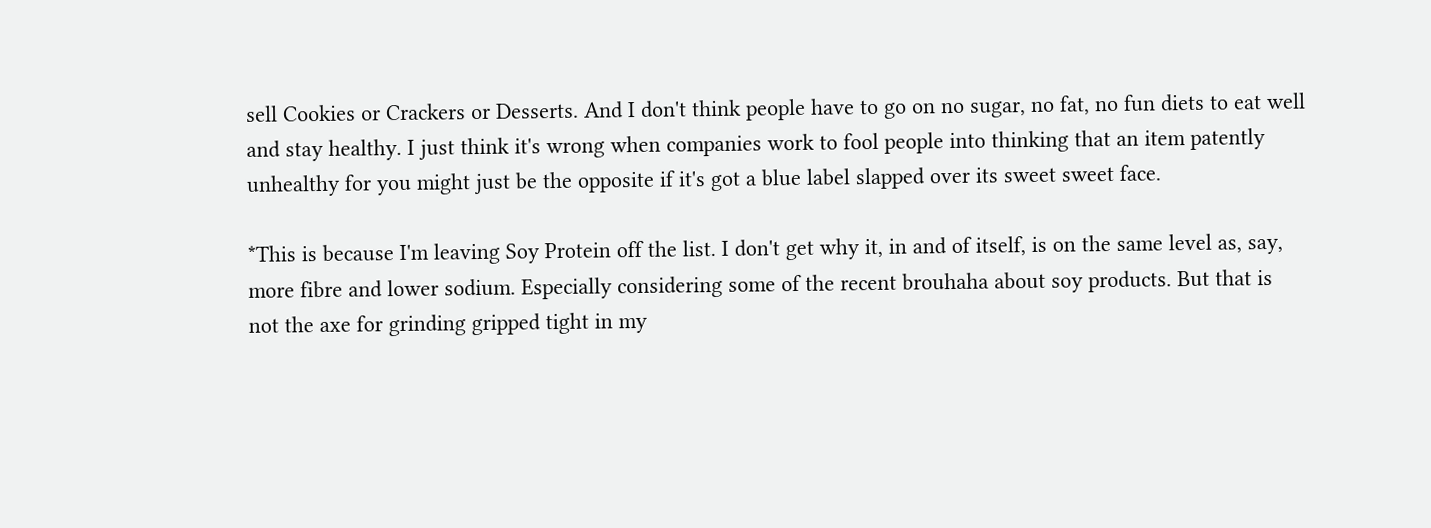sell Cookies or Crackers or Desserts. And I don't think people have to go on no sugar, no fat, no fun diets to eat well and stay healthy. I just think it's wrong when companies work to fool people into thinking that an item patently unhealthy for you might just be the opposite if it's got a blue label slapped over its sweet sweet face.

*This is because I'm leaving Soy Protein off the list. I don't get why it, in and of itself, is on the same level as, say, more fibre and lower sodium. Especially considering some of the recent brouhaha about soy products. But that is not the axe for grinding gripped tight in my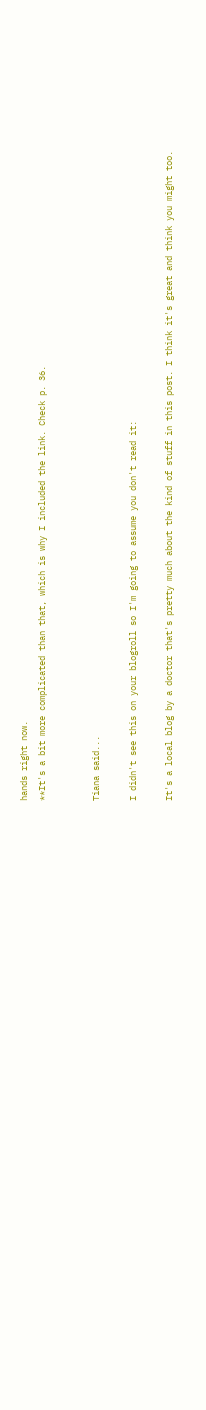hands right now.
**It's a bit more complicated than that, which is why I included the link. Check p. 36.


Tiana said...

I didn't see this on your blogroll so I'm going to assume you don't read it:

It's a local blog by a doctor that's pretty much about the kind of stuff in this post. I think it's great and think you might too.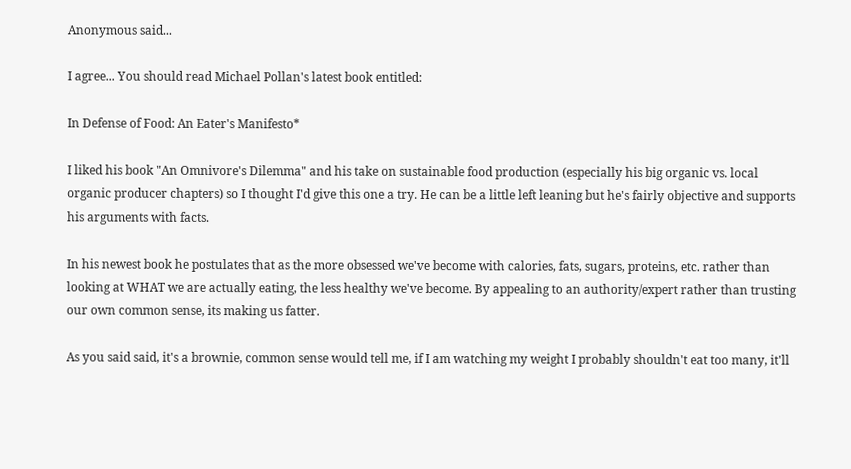Anonymous said...

I agree... You should read Michael Pollan's latest book entitled:

In Defense of Food: An Eater's Manifesto*

I liked his book "An Omnivore's Dilemma" and his take on sustainable food production (especially his big organic vs. local organic producer chapters) so I thought I'd give this one a try. He can be a little left leaning but he's fairly objective and supports his arguments with facts.

In his newest book he postulates that as the more obsessed we've become with calories, fats, sugars, proteins, etc. rather than looking at WHAT we are actually eating, the less healthy we've become. By appealing to an authority/expert rather than trusting our own common sense, its making us fatter.

As you said said, it's a brownie, common sense would tell me, if I am watching my weight I probably shouldn't eat too many, it'll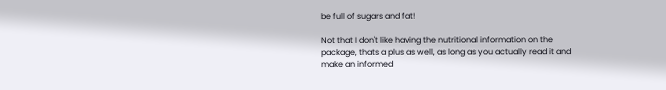be full of sugars and fat!

Not that I don't like having the nutritional information on the package, thats a plus as well, as long as you actually read it and make an informed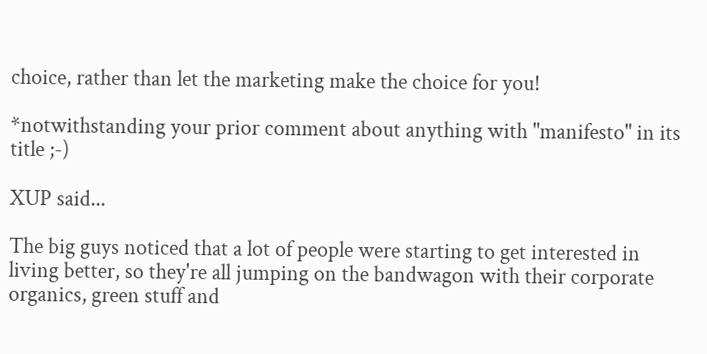choice, rather than let the marketing make the choice for you!

*notwithstanding your prior comment about anything with "manifesto" in its title ;-)

XUP said...

The big guys noticed that a lot of people were starting to get interested in living better, so they're all jumping on the bandwagon with their corporate organics, green stuff and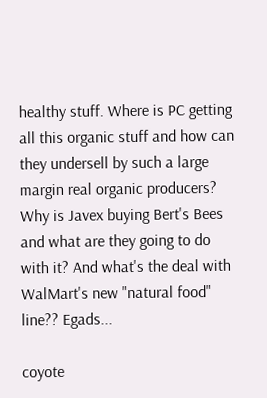healthy stuff. Where is PC getting all this organic stuff and how can they undersell by such a large margin real organic producers? Why is Javex buying Bert's Bees and what are they going to do with it? And what's the deal with WalMart's new "natural food" line?? Egads...

coyote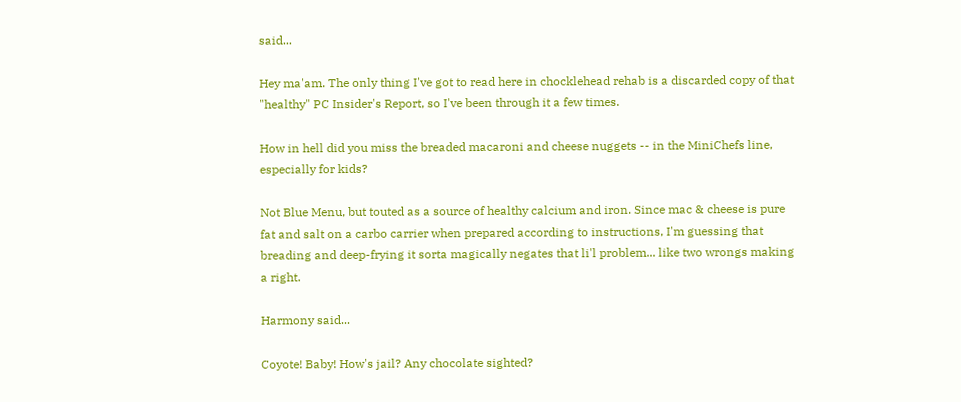said...

Hey ma'am. The only thing I've got to read here in chocklehead rehab is a discarded copy of that "healthy" PC Insider's Report, so I've been through it a few times.

How in hell did you miss the breaded macaroni and cheese nuggets -- in the MiniChefs line, especially for kids?

Not Blue Menu, but touted as a source of healthy calcium and iron. Since mac & cheese is pure fat and salt on a carbo carrier when prepared according to instructions, I'm guessing that breading and deep-frying it sorta magically negates that li'l problem... like two wrongs making a right.

Harmony said...

Coyote! Baby! How's jail? Any chocolate sighted?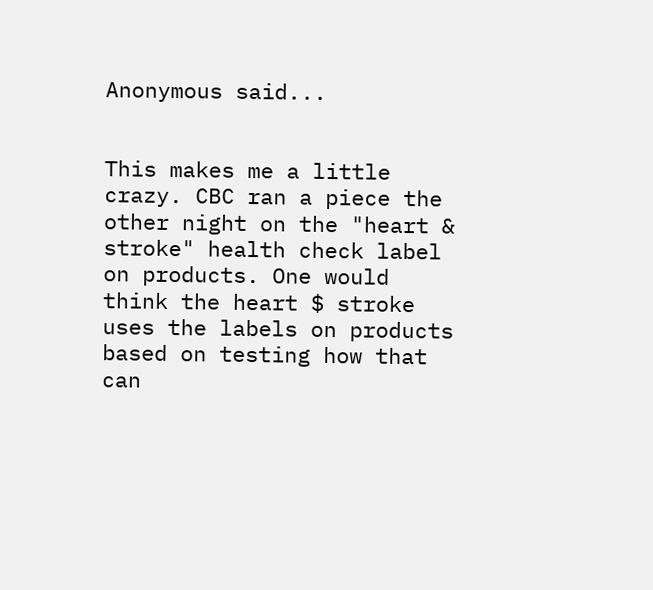Anonymous said...


This makes me a little crazy. CBC ran a piece the other night on the "heart & stroke" health check label on products. One would think the heart $ stroke uses the labels on products based on testing how that can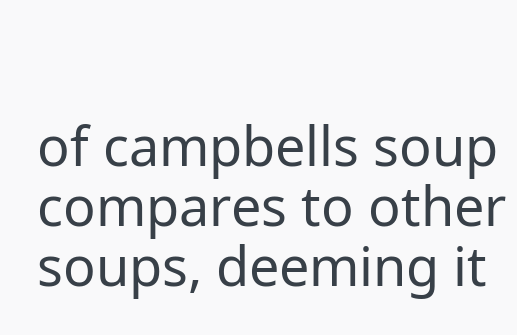of campbells soup compares to other soups, deeming it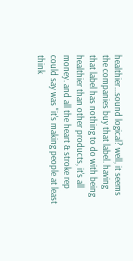healthier...sound logical? well, it seems the companies buy that label. having that label has nothing to do with being healthier than other products, it's all money. and all the heart & stroke rep could say was "it's making people at least think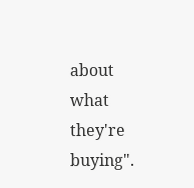about what they're buying".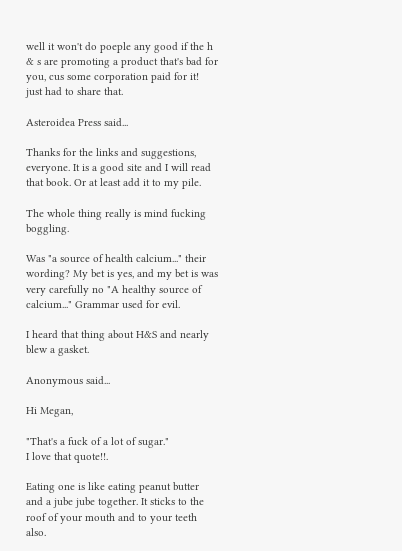well it won't do poeple any good if the h & s are promoting a product that's bad for you, cus some corporation paid for it!
just had to share that.

Asteroidea Press said...

Thanks for the links and suggestions, everyone. It is a good site and I will read that book. Or at least add it to my pile.

The whole thing really is mind fucking boggling.

Was "a source of health calcium..." their wording? My bet is yes, and my bet is was very carefully no "A healthy source of calcium..." Grammar used for evil.

I heard that thing about H&S and nearly blew a gasket.

Anonymous said...

Hi Megan,

"That's a fuck of a lot of sugar."
I love that quote!!.

Eating one is like eating peanut butter and a jube jube together. It sticks to the roof of your mouth and to your teeth also.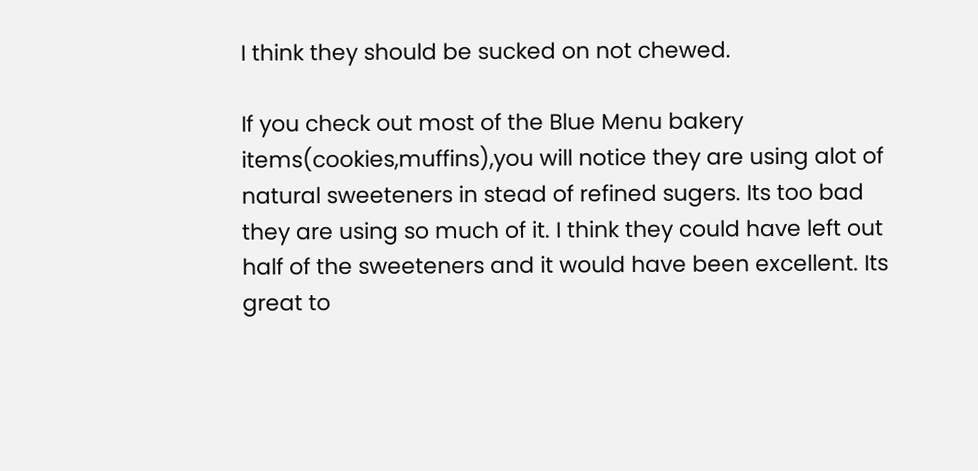I think they should be sucked on not chewed.

If you check out most of the Blue Menu bakery items(cookies,muffins),you will notice they are using alot of natural sweeteners in stead of refined sugers. Its too bad they are using so much of it. I think they could have left out half of the sweeteners and it would have been excellent. Its great to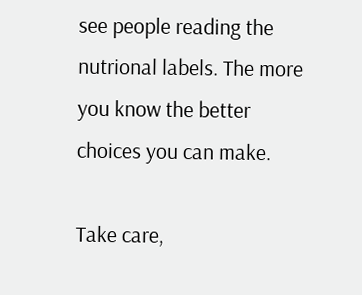see people reading the nutrional labels. The more you know the better choices you can make.

Take care,